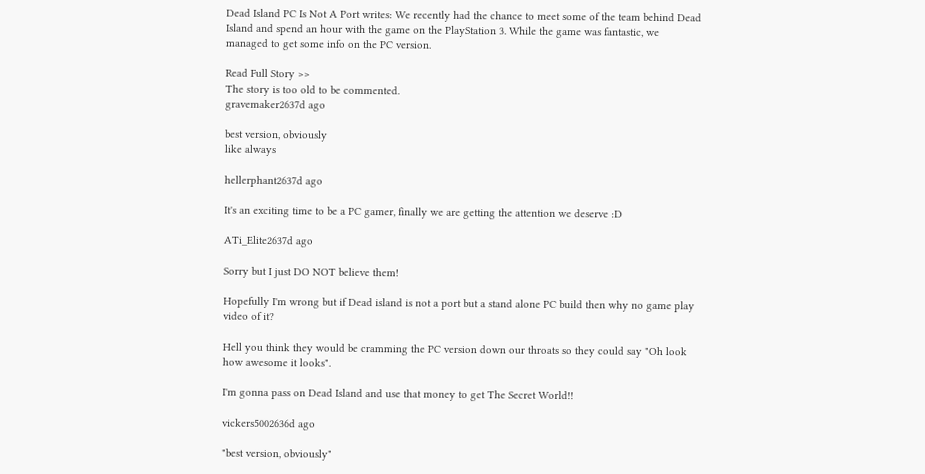Dead Island PC Is Not A Port writes: We recently had the chance to meet some of the team behind Dead Island and spend an hour with the game on the PlayStation 3. While the game was fantastic, we managed to get some info on the PC version.

Read Full Story >>
The story is too old to be commented.
gravemaker2637d ago

best version, obviously
like always

hellerphant2637d ago

It's an exciting time to be a PC gamer, finally we are getting the attention we deserve :D

ATi_Elite2637d ago

Sorry but I just DO NOT believe them!

Hopefully I'm wrong but if Dead island is not a port but a stand alone PC build then why no game play video of it?

Hell you think they would be cramming the PC version down our throats so they could say "Oh look how awesome it looks".

I'm gonna pass on Dead Island and use that money to get The Secret World!!

vickers5002636d ago

"best version, obviously"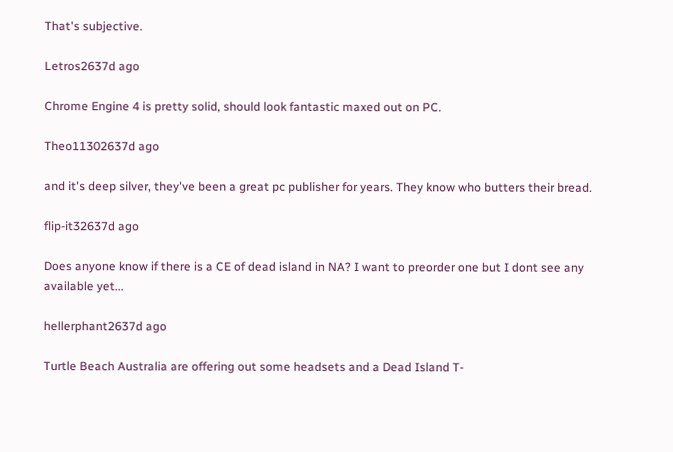That's subjective.

Letros2637d ago

Chrome Engine 4 is pretty solid, should look fantastic maxed out on PC.

Theo11302637d ago

and it's deep silver, they've been a great pc publisher for years. They know who butters their bread.

flip-it32637d ago

Does anyone know if there is a CE of dead island in NA? I want to preorder one but I dont see any available yet...

hellerphant2637d ago

Turtle Beach Australia are offering out some headsets and a Dead Island T-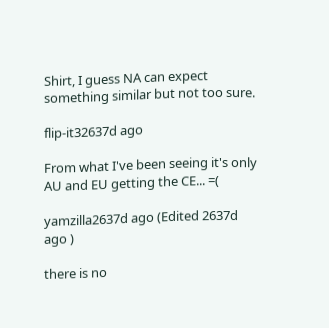Shirt, I guess NA can expect something similar but not too sure.

flip-it32637d ago

From what I've been seeing it's only AU and EU getting the CE... =(

yamzilla2637d ago (Edited 2637d ago )

there is no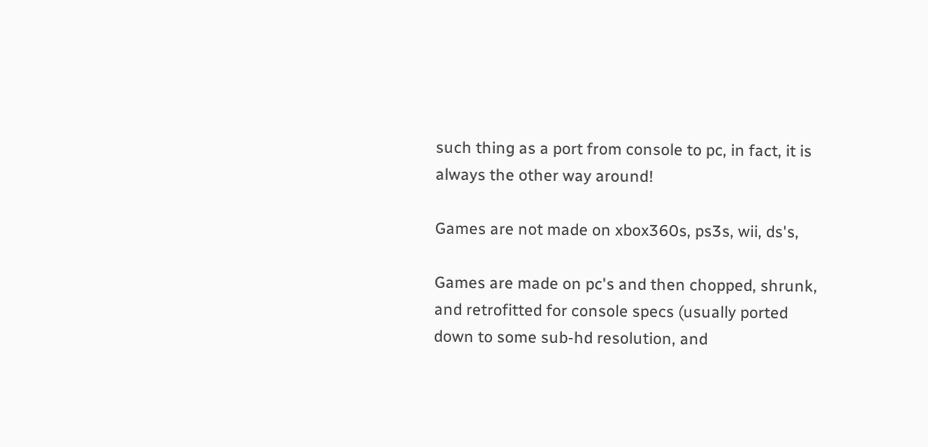such thing as a port from console to pc, in fact, it is always the other way around!

Games are not made on xbox360s, ps3s, wii, ds's,

Games are made on pc's and then chopped, shrunk, and retrofitted for console specs (usually ported down to some sub-hd resolution, and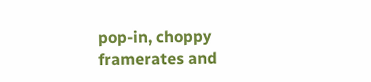pop-in, choppy framerates and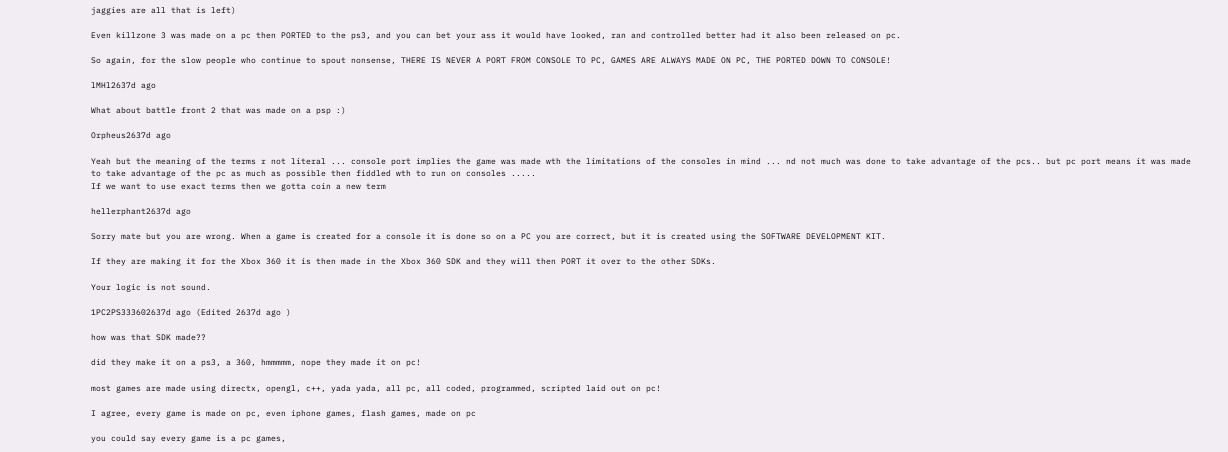jaggies are all that is left)

Even killzone 3 was made on a pc then PORTED to the ps3, and you can bet your ass it would have looked, ran and controlled better had it also been released on pc.

So again, for the slow people who continue to spout nonsense, THERE IS NEVER A PORT FROM CONSOLE TO PC, GAMES ARE ALWAYS MADE ON PC, THE PORTED DOWN TO CONSOLE!

lMHl2637d ago

What about battle front 2 that was made on a psp :)

Orpheus2637d ago

Yeah but the meaning of the terms r not literal ... console port implies the game was made wth the limitations of the consoles in mind ... nd not much was done to take advantage of the pcs.. but pc port means it was made to take advantage of the pc as much as possible then fiddled wth to run on consoles .....
If we want to use exact terms then we gotta coin a new term

hellerphant2637d ago

Sorry mate but you are wrong. When a game is created for a console it is done so on a PC you are correct, but it is created using the SOFTWARE DEVELOPMENT KIT.

If they are making it for the Xbox 360 it is then made in the Xbox 360 SDK and they will then PORT it over to the other SDKs.

Your logic is not sound.

1PC2PS333602637d ago (Edited 2637d ago )

how was that SDK made??

did they make it on a ps3, a 360, hmmmmm, nope they made it on pc!

most games are made using directx, opengl, c++, yada yada, all pc, all coded, programmed, scripted laid out on pc!

I agree, every game is made on pc, even iphone games, flash games, made on pc

you could say every game is a pc games,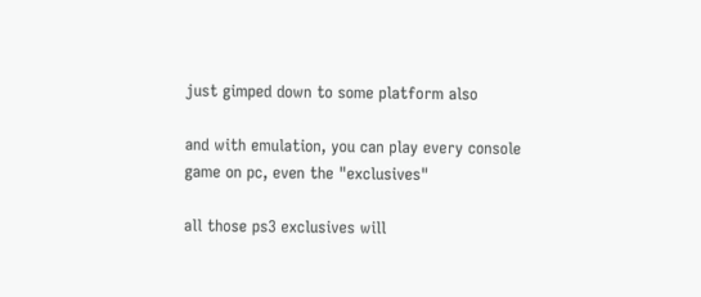just gimped down to some platform also

and with emulation, you can play every console game on pc, even the "exclusives"

all those ps3 exclusives will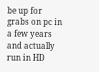be up for grabs on pc in a few years and actually run in HD